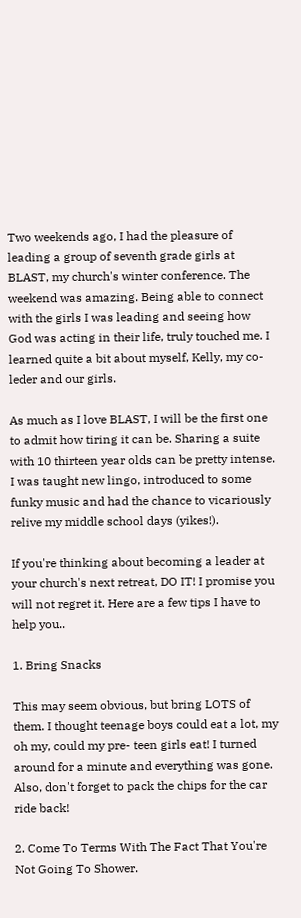Two weekends ago, I had the pleasure of leading a group of seventh grade girls at BLAST, my church's winter conference. The weekend was amazing. Being able to connect with the girls I was leading and seeing how God was acting in their life, truly touched me. I learned quite a bit about myself, Kelly, my co-leder and our girls.

As much as I love BLAST, I will be the first one to admit how tiring it can be. Sharing a suite with 10 thirteen year olds can be pretty intense. I was taught new lingo, introduced to some funky music and had the chance to vicariously relive my middle school days (yikes!).

If you're thinking about becoming a leader at your church's next retreat, DO IT! I promise you will not regret it. Here are a few tips I have to help you..

1. Bring Snacks

This may seem obvious, but bring LOTS of them. I thought teenage boys could eat a lot, my oh my, could my pre- teen girls eat! I turned around for a minute and everything was gone. Also, don't forget to pack the chips for the car ride back!

2. Come To Terms With The Fact That You're Not Going To Shower.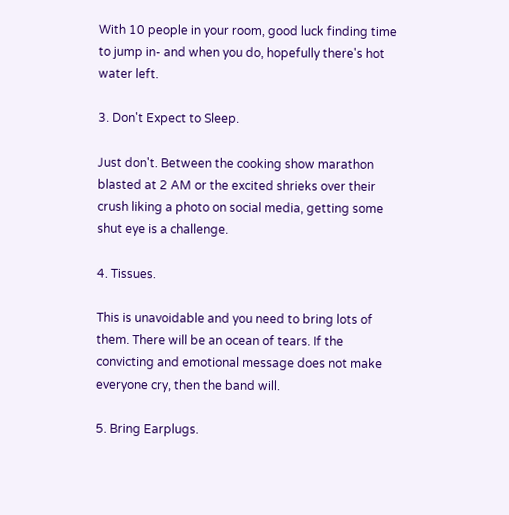With 10 people in your room, good luck finding time to jump in- and when you do, hopefully there's hot water left.

3. Don't Expect to Sleep.

Just don't. Between the cooking show marathon blasted at 2 AM or the excited shrieks over their crush liking a photo on social media, getting some shut eye is a challenge.

4. Tissues.

This is unavoidable and you need to bring lots of them. There will be an ocean of tears. If the convicting and emotional message does not make everyone cry, then the band will.

5. Bring Earplugs.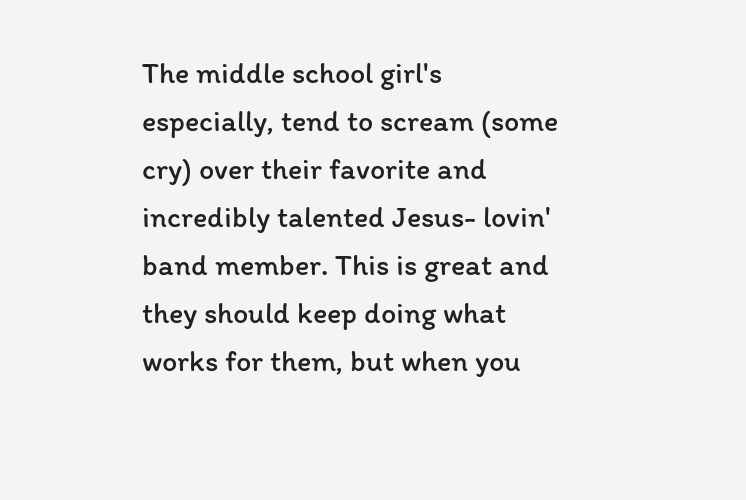The middle school girl's especially, tend to scream (some cry) over their favorite and incredibly talented Jesus- lovin' band member. This is great and they should keep doing what works for them, but when you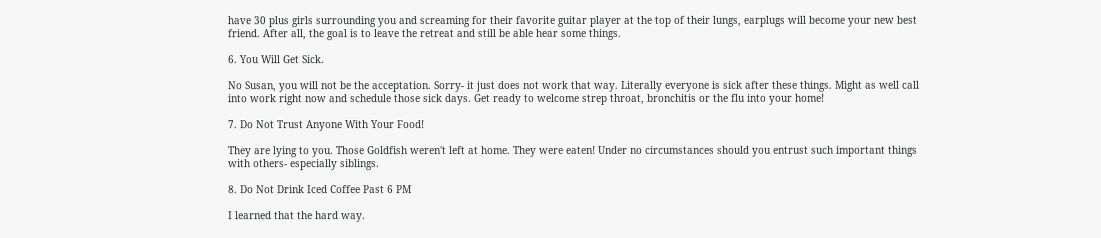have 30 plus girls surrounding you and screaming for their favorite guitar player at the top of their lungs, earplugs will become your new best friend. After all, the goal is to leave the retreat and still be able hear some things.

6. You Will Get Sick.

No Susan, you will not be the acceptation. Sorry- it just does not work that way. Literally everyone is sick after these things. Might as well call into work right now and schedule those sick days. Get ready to welcome strep throat, bronchitis or the flu into your home!

7. Do Not Trust Anyone With Your Food!

They are lying to you. Those Goldfish weren't left at home. They were eaten! Under no circumstances should you entrust such important things with others- especially siblings.

8. Do Not Drink Iced Coffee Past 6 PM

I learned that the hard way.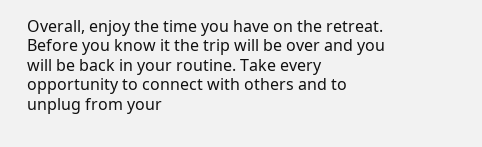Overall, enjoy the time you have on the retreat. Before you know it the trip will be over and you will be back in your routine. Take every opportunity to connect with others and to unplug from your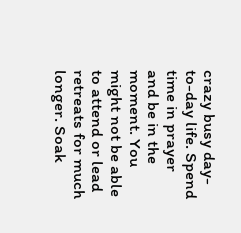crazy busy day-to-day life. Spend time in prayer and be in the moment. You might not be able to attend or lead retreats for much longer. Soak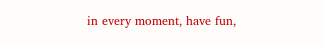in every moment, have fun,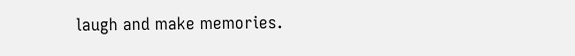laugh and make memories.